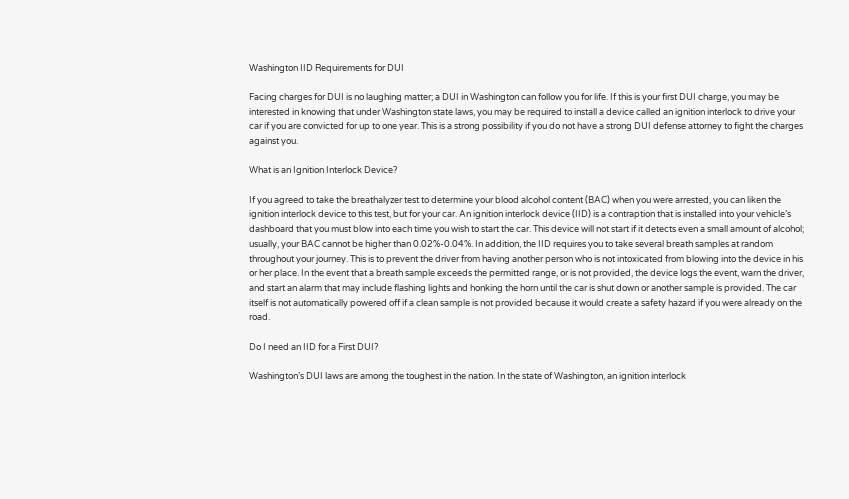Washington IID Requirements for DUI

Facing charges for DUI is no laughing matter; a DUI in Washington can follow you for life. If this is your first DUI charge, you may be interested in knowing that under Washington state laws, you may be required to install a device called an ignition interlock to drive your car if you are convicted for up to one year. This is a strong possibility if you do not have a strong DUI defense attorney to fight the charges against you.

What is an Ignition Interlock Device?

If you agreed to take the breathalyzer test to determine your blood alcohol content (BAC) when you were arrested, you can liken the ignition interlock device to this test, but for your car. An ignition interlock device (IID) is a contraption that is installed into your vehicle’s dashboard that you must blow into each time you wish to start the car. This device will not start if it detects even a small amount of alcohol; usually, your BAC cannot be higher than 0.02%-0.04%. In addition, the IID requires you to take several breath samples at random throughout your journey. This is to prevent the driver from having another person who is not intoxicated from blowing into the device in his or her place. In the event that a breath sample exceeds the permitted range, or is not provided, the device logs the event, warn the driver, and start an alarm that may include flashing lights and honking the horn until the car is shut down or another sample is provided. The car itself is not automatically powered off if a clean sample is not provided because it would create a safety hazard if you were already on the road.

Do I need an IID for a First DUI?

Washington’s DUI laws are among the toughest in the nation. In the state of Washington, an ignition interlock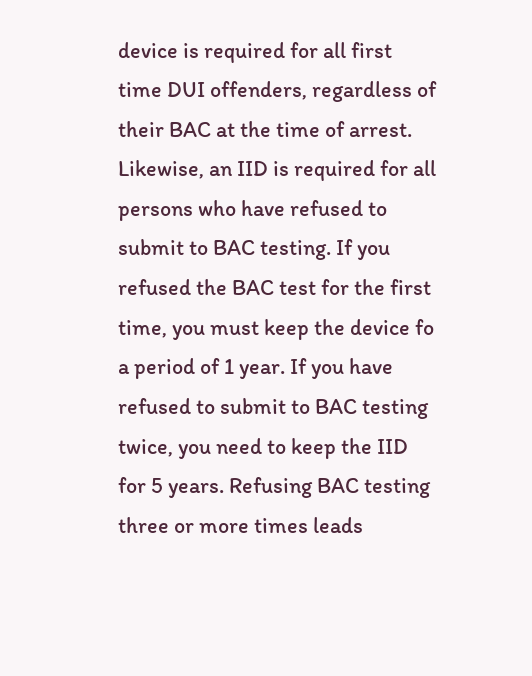device is required for all first time DUI offenders, regardless of their BAC at the time of arrest. Likewise, an IID is required for all persons who have refused to submit to BAC testing. If you refused the BAC test for the first time, you must keep the device fo a period of 1 year. If you have refused to submit to BAC testing twice, you need to keep the IID for 5 years. Refusing BAC testing three or more times leads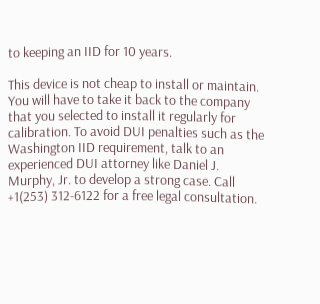to keeping an IID for 10 years.

This device is not cheap to install or maintain. You will have to take it back to the company that you selected to install it regularly for calibration. To avoid DUI penalties such as the Washington IID requirement, talk to an experienced DUI attorney like Daniel J. Murphy, Jr. to develop a strong case. Call +1(253) 312-6122 for a free legal consultation.